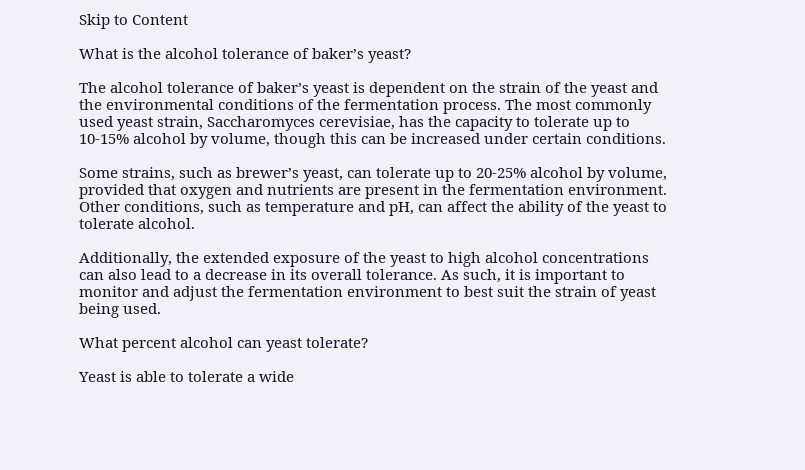Skip to Content

What is the alcohol tolerance of baker’s yeast?

The alcohol tolerance of baker’s yeast is dependent on the strain of the yeast and the environmental conditions of the fermentation process. The most commonly used yeast strain, Saccharomyces cerevisiae, has the capacity to tolerate up to 10-15% alcohol by volume, though this can be increased under certain conditions.

Some strains, such as brewer’s yeast, can tolerate up to 20-25% alcohol by volume, provided that oxygen and nutrients are present in the fermentation environment. Other conditions, such as temperature and pH, can affect the ability of the yeast to tolerate alcohol.

Additionally, the extended exposure of the yeast to high alcohol concentrations can also lead to a decrease in its overall tolerance. As such, it is important to monitor and adjust the fermentation environment to best suit the strain of yeast being used.

What percent alcohol can yeast tolerate?

Yeast is able to tolerate a wide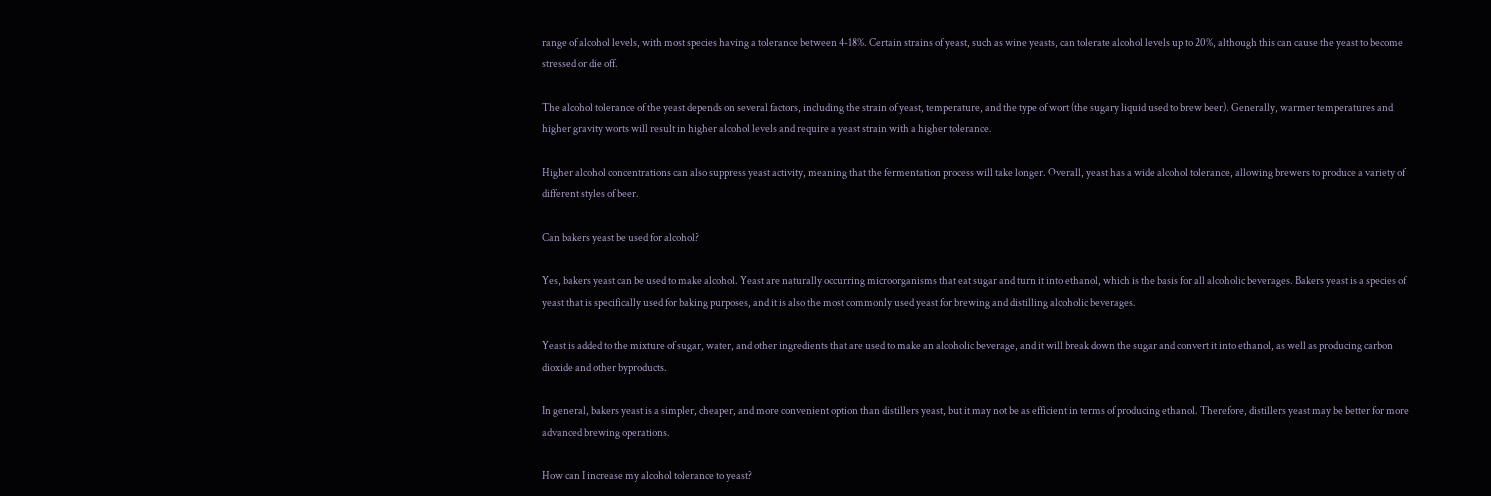range of alcohol levels, with most species having a tolerance between 4-18%. Certain strains of yeast, such as wine yeasts, can tolerate alcohol levels up to 20%, although this can cause the yeast to become stressed or die off.

The alcohol tolerance of the yeast depends on several factors, including the strain of yeast, temperature, and the type of wort (the sugary liquid used to brew beer). Generally, warmer temperatures and higher gravity worts will result in higher alcohol levels and require a yeast strain with a higher tolerance.

Higher alcohol concentrations can also suppress yeast activity, meaning that the fermentation process will take longer. Overall, yeast has a wide alcohol tolerance, allowing brewers to produce a variety of different styles of beer.

Can bakers yeast be used for alcohol?

Yes, bakers yeast can be used to make alcohol. Yeast are naturally occurring microorganisms that eat sugar and turn it into ethanol, which is the basis for all alcoholic beverages. Bakers yeast is a species of yeast that is specifically used for baking purposes, and it is also the most commonly used yeast for brewing and distilling alcoholic beverages.

Yeast is added to the mixture of sugar, water, and other ingredients that are used to make an alcoholic beverage, and it will break down the sugar and convert it into ethanol, as well as producing carbon dioxide and other byproducts.

In general, bakers yeast is a simpler, cheaper, and more convenient option than distillers yeast, but it may not be as efficient in terms of producing ethanol. Therefore, distillers yeast may be better for more advanced brewing operations.

How can I increase my alcohol tolerance to yeast?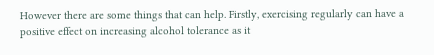However there are some things that can help. Firstly, exercising regularly can have a positive effect on increasing alcohol tolerance as it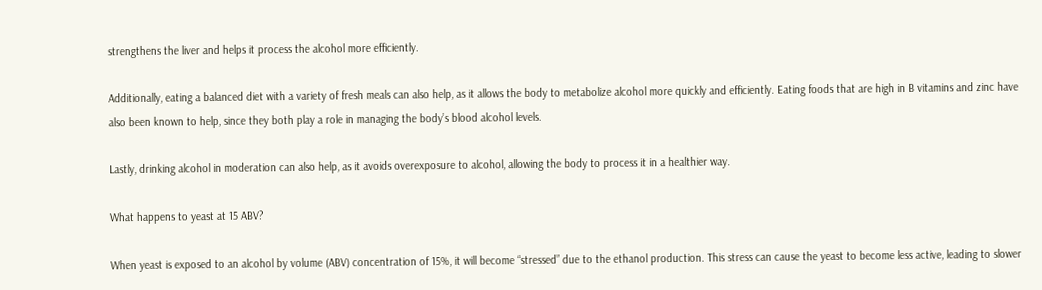strengthens the liver and helps it process the alcohol more efficiently.

Additionally, eating a balanced diet with a variety of fresh meals can also help, as it allows the body to metabolize alcohol more quickly and efficiently. Eating foods that are high in B vitamins and zinc have also been known to help, since they both play a role in managing the body’s blood alcohol levels.

Lastly, drinking alcohol in moderation can also help, as it avoids overexposure to alcohol, allowing the body to process it in a healthier way.

What happens to yeast at 15 ABV?

When yeast is exposed to an alcohol by volume (ABV) concentration of 15%, it will become “stressed” due to the ethanol production. This stress can cause the yeast to become less active, leading to slower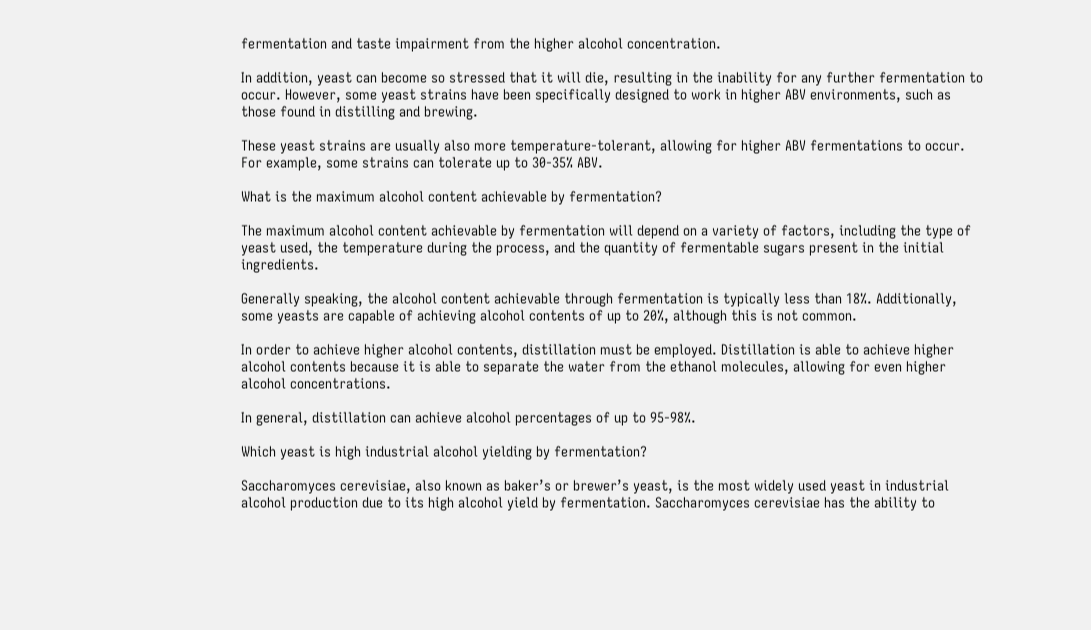fermentation and taste impairment from the higher alcohol concentration.

In addition, yeast can become so stressed that it will die, resulting in the inability for any further fermentation to occur. However, some yeast strains have been specifically designed to work in higher ABV environments, such as those found in distilling and brewing.

These yeast strains are usually also more temperature-tolerant, allowing for higher ABV fermentations to occur. For example, some strains can tolerate up to 30-35% ABV.

What is the maximum alcohol content achievable by fermentation?

The maximum alcohol content achievable by fermentation will depend on a variety of factors, including the type of yeast used, the temperature during the process, and the quantity of fermentable sugars present in the initial ingredients.

Generally speaking, the alcohol content achievable through fermentation is typically less than 18%. Additionally, some yeasts are capable of achieving alcohol contents of up to 20%, although this is not common.

In order to achieve higher alcohol contents, distillation must be employed. Distillation is able to achieve higher alcohol contents because it is able to separate the water from the ethanol molecules, allowing for even higher alcohol concentrations.

In general, distillation can achieve alcohol percentages of up to 95-98%.

Which yeast is high industrial alcohol yielding by fermentation?

Saccharomyces cerevisiae, also known as baker’s or brewer’s yeast, is the most widely used yeast in industrial alcohol production due to its high alcohol yield by fermentation. Saccharomyces cerevisiae has the ability to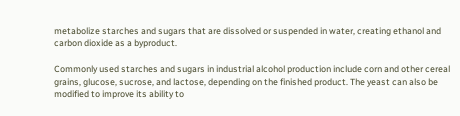metabolize starches and sugars that are dissolved or suspended in water, creating ethanol and carbon dioxide as a byproduct.

Commonly used starches and sugars in industrial alcohol production include corn and other cereal grains, glucose, sucrose, and lactose, depending on the finished product. The yeast can also be modified to improve its ability to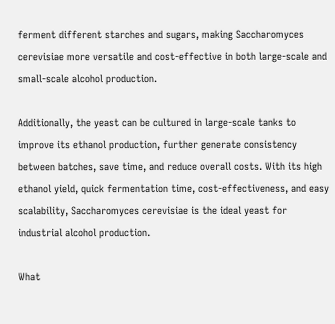ferment different starches and sugars, making Saccharomyces cerevisiae more versatile and cost-effective in both large-scale and small-scale alcohol production.

Additionally, the yeast can be cultured in large-scale tanks to improve its ethanol production, further generate consistency between batches, save time, and reduce overall costs. With its high ethanol yield, quick fermentation time, cost-effectiveness, and easy scalability, Saccharomyces cerevisiae is the ideal yeast for industrial alcohol production.

What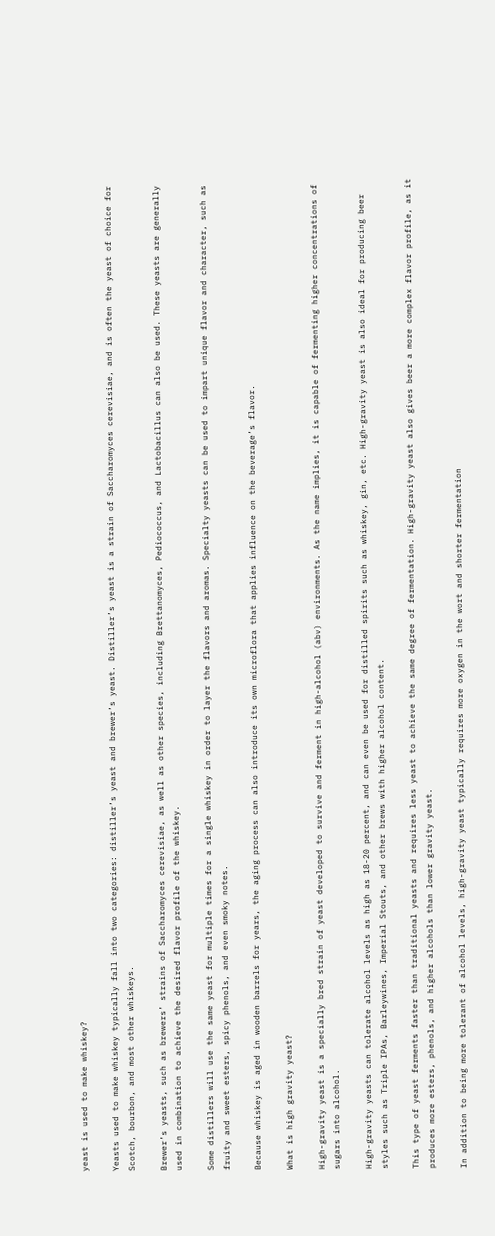yeast is used to make whiskey?

Yeasts used to make whiskey typically fall into two categories: distiller’s yeast and brewer’s yeast. Distiller’s yeast is a strain of Saccharomyces cerevisiae, and is often the yeast of choice for Scotch, bourbon, and most other whiskeys.

Brewer’s yeasts, such as brewers’ strains of Saccharomyces cerevisiae, as well as other species, including Brettanomyces, Pediococcus, and Lactobacillus can also be used. These yeasts are generally used in combination to achieve the desired flavor profile of the whiskey.

Some distillers will use the same yeast for multiple times for a single whiskey in order to layer the flavors and aromas. Specialty yeasts can be used to impart unique flavor and character, such as fruity and sweet esters, spicy phenols, and even smoky notes.

Because whiskey is aged in wooden barrels for years, the aging process can also introduce its own microflora that applies influence on the beverage’s flavor.

What is high gravity yeast?

High-gravity yeast is a specially bred strain of yeast developed to survive and ferment in high-alcohol (abv) environments. As the name implies, it is capable of fermenting higher concentrations of sugars into alcohol.

High-gravity yeasts can tolerate alcohol levels as high as 18-20 percent, and can even be used for distilled spirits such as whiskey, gin, etc. High-gravity yeast is also ideal for producing beer styles such as Triple IPAs, Barleywines, Imperial Stouts, and other brews with higher alcohol content.

This type of yeast ferments faster than traditional yeasts and requires less yeast to achieve the same degree of fermentation. High-gravity yeast also gives beer a more complex flavor profile, as it produces more esters, phenols, and higher alcohols than lower gravity yeast.

In addition to being more tolerant of alcohol levels, high-gravity yeast typically requires more oxygen in the wort and shorter fermentation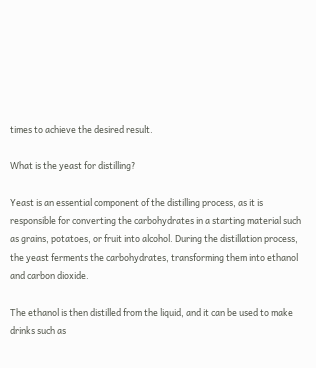times to achieve the desired result.

What is the yeast for distilling?

Yeast is an essential component of the distilling process, as it is responsible for converting the carbohydrates in a starting material such as grains, potatoes, or fruit into alcohol. During the distillation process, the yeast ferments the carbohydrates, transforming them into ethanol and carbon dioxide.

The ethanol is then distilled from the liquid, and it can be used to make drinks such as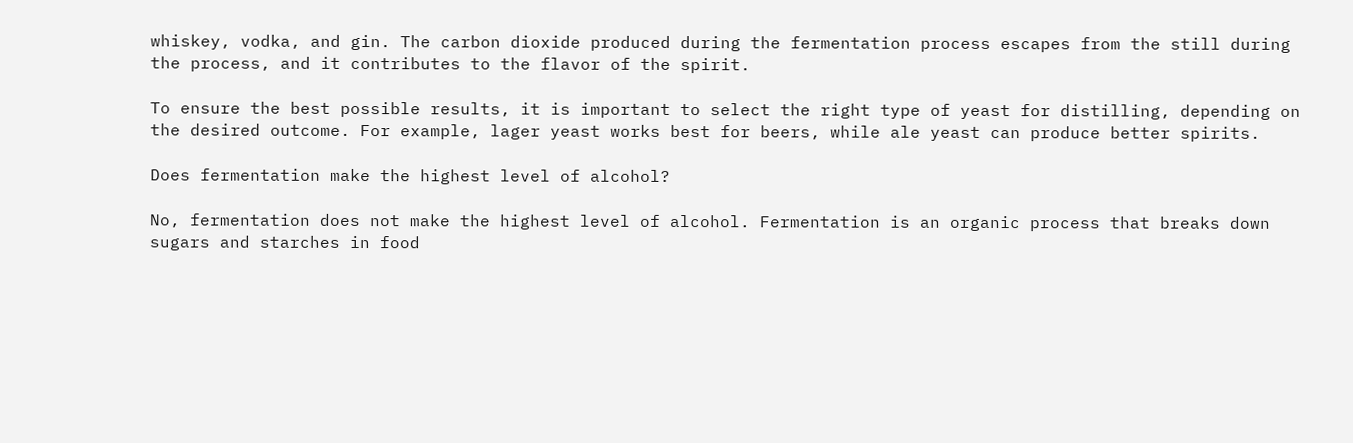whiskey, vodka, and gin. The carbon dioxide produced during the fermentation process escapes from the still during the process, and it contributes to the flavor of the spirit.

To ensure the best possible results, it is important to select the right type of yeast for distilling, depending on the desired outcome. For example, lager yeast works best for beers, while ale yeast can produce better spirits.

Does fermentation make the highest level of alcohol?

No, fermentation does not make the highest level of alcohol. Fermentation is an organic process that breaks down sugars and starches in food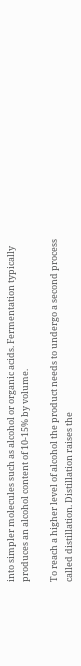into simpler molecules such as alcohol or organic acids. Fermentation typically produces an alcohol content of 10-15% by volume.

To reach a higher level of alcohol the product needs to undergo a second process called distillation. Distillation raises the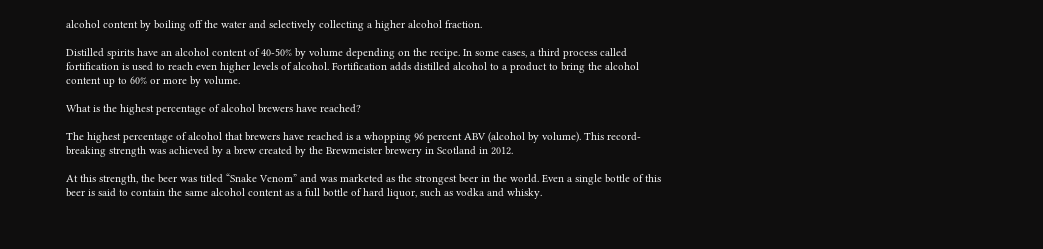alcohol content by boiling off the water and selectively collecting a higher alcohol fraction.

Distilled spirits have an alcohol content of 40-50% by volume depending on the recipe. In some cases, a third process called fortification is used to reach even higher levels of alcohol. Fortification adds distilled alcohol to a product to bring the alcohol content up to 60% or more by volume.

What is the highest percentage of alcohol brewers have reached?

The highest percentage of alcohol that brewers have reached is a whopping 96 percent ABV (alcohol by volume). This record-breaking strength was achieved by a brew created by the Brewmeister brewery in Scotland in 2012.

At this strength, the beer was titled “Snake Venom” and was marketed as the strongest beer in the world. Even a single bottle of this beer is said to contain the same alcohol content as a full bottle of hard liquor, such as vodka and whisky.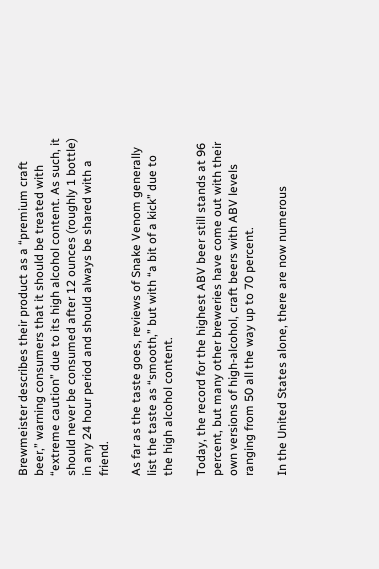Brewmeister describes their product as a “premium craft beer,” warning consumers that it should be treated with “extreme caution” due to its high alcohol content. As such, it should never be consumed after 12 ounces (roughly 1 bottle) in any 24 hour period and should always be shared with a friend.

As far as the taste goes, reviews of Snake Venom generally list the taste as “smooth,” but with “a bit of a kick” due to the high alcohol content.

Today, the record for the highest ABV beer still stands at 96 percent, but many other breweries have come out with their own versions of high-alcohol, craft beers with ABV levels ranging from 50 all the way up to 70 percent.

In the United States alone, there are now numerous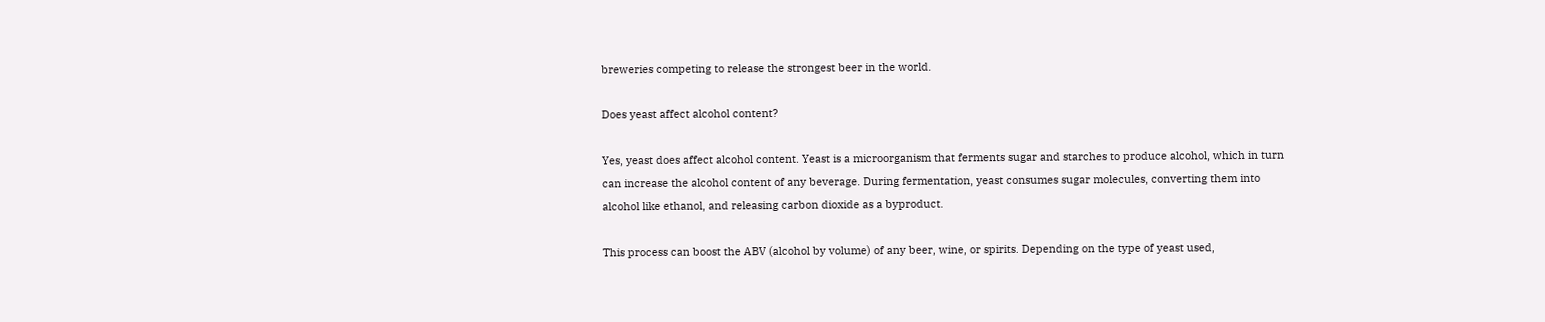breweries competing to release the strongest beer in the world.

Does yeast affect alcohol content?

Yes, yeast does affect alcohol content. Yeast is a microorganism that ferments sugar and starches to produce alcohol, which in turn can increase the alcohol content of any beverage. During fermentation, yeast consumes sugar molecules, converting them into alcohol like ethanol, and releasing carbon dioxide as a byproduct.

This process can boost the ABV (alcohol by volume) of any beer, wine, or spirits. Depending on the type of yeast used,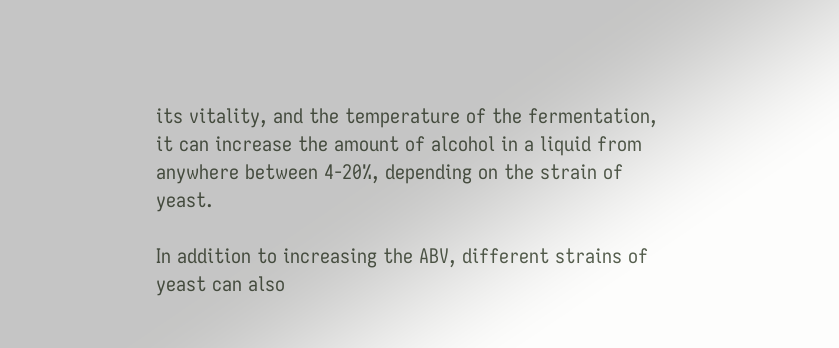its vitality, and the temperature of the fermentation, it can increase the amount of alcohol in a liquid from anywhere between 4-20%, depending on the strain of yeast.

In addition to increasing the ABV, different strains of yeast can also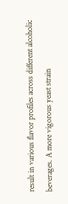result in various flavor profiles across different alcoholic beverages. A more vigorous yeast strain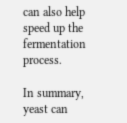can also help speed up the fermentation process.

In summary, yeast can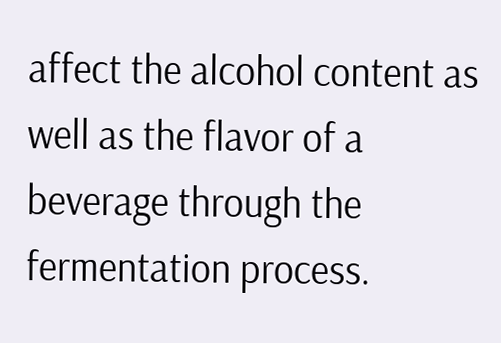affect the alcohol content as well as the flavor of a beverage through the fermentation process.